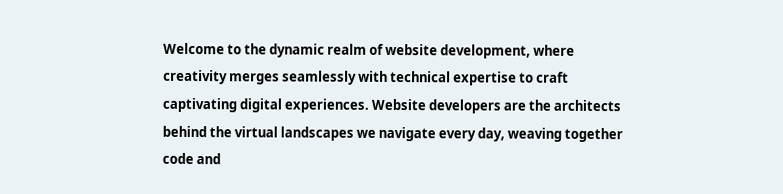Welcome to the dynamic realm of website development, where creativity merges seamlessly with technical expertise to craft captivating digital experiences. Website developers are the architects behind the virtual landscapes we navigate every day, weaving together code and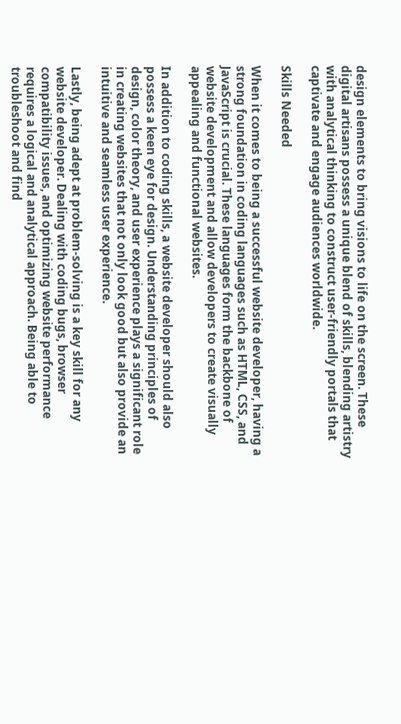design elements to bring visions to life on the screen. These digital artisans possess a unique blend of skills, blending artistry with analytical thinking to construct user-friendly portals that captivate and engage audiences worldwide.

Skills Needed

When it comes to being a successful website developer, having a strong foundation in coding languages such as HTML, CSS, and JavaScript is crucial. These languages form the backbone of website development and allow developers to create visually appealing and functional websites.

In addition to coding skills, a website developer should also possess a keen eye for design. Understanding principles of design, color theory, and user experience plays a significant role in creating websites that not only look good but also provide an intuitive and seamless user experience.

Lastly, being adept at problem-solving is a key skill for any website developer. Dealing with coding bugs, browser compatibility issues, and optimizing website performance requires a logical and analytical approach. Being able to troubleshoot and find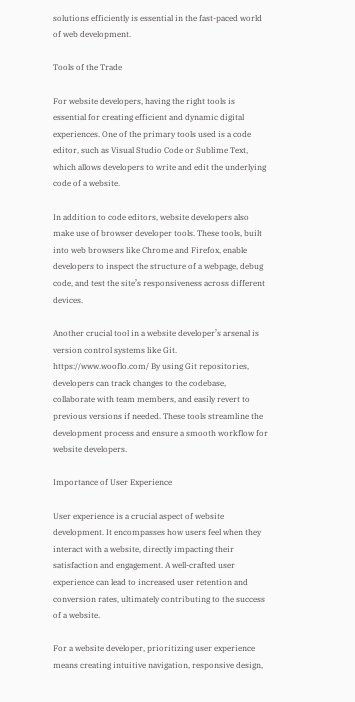solutions efficiently is essential in the fast-paced world of web development.

Tools of the Trade

For website developers, having the right tools is essential for creating efficient and dynamic digital experiences. One of the primary tools used is a code editor, such as Visual Studio Code or Sublime Text, which allows developers to write and edit the underlying code of a website.

In addition to code editors, website developers also make use of browser developer tools. These tools, built into web browsers like Chrome and Firefox, enable developers to inspect the structure of a webpage, debug code, and test the site’s responsiveness across different devices.

Another crucial tool in a website developer’s arsenal is version control systems like Git. https://www.wooflo.com/ By using Git repositories, developers can track changes to the codebase, collaborate with team members, and easily revert to previous versions if needed. These tools streamline the development process and ensure a smooth workflow for website developers.

Importance of User Experience

User experience is a crucial aspect of website development. It encompasses how users feel when they interact with a website, directly impacting their satisfaction and engagement. A well-crafted user experience can lead to increased user retention and conversion rates, ultimately contributing to the success of a website.

For a website developer, prioritizing user experience means creating intuitive navigation, responsive design,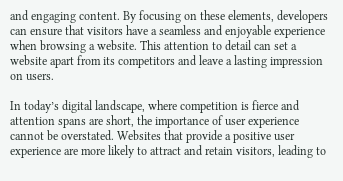and engaging content. By focusing on these elements, developers can ensure that visitors have a seamless and enjoyable experience when browsing a website. This attention to detail can set a website apart from its competitors and leave a lasting impression on users.

In today’s digital landscape, where competition is fierce and attention spans are short, the importance of user experience cannot be overstated. Websites that provide a positive user experience are more likely to attract and retain visitors, leading to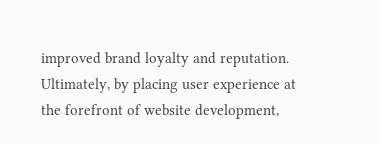improved brand loyalty and reputation. Ultimately, by placing user experience at the forefront of website development,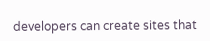developers can create sites that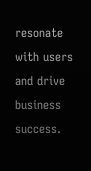resonate with users and drive business success.